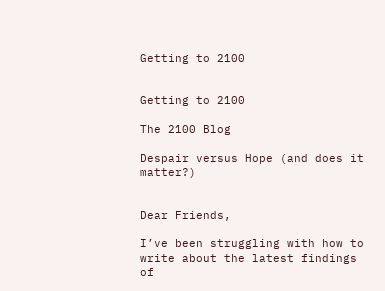Getting to 2100


Getting to 2100

The 2100 Blog

Despair versus Hope (and does it matter?)


Dear Friends,

I’ve been struggling with how to write about the latest findings of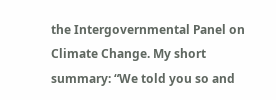the Intergovernmental Panel on Climate Change. My short summary: “We told you so and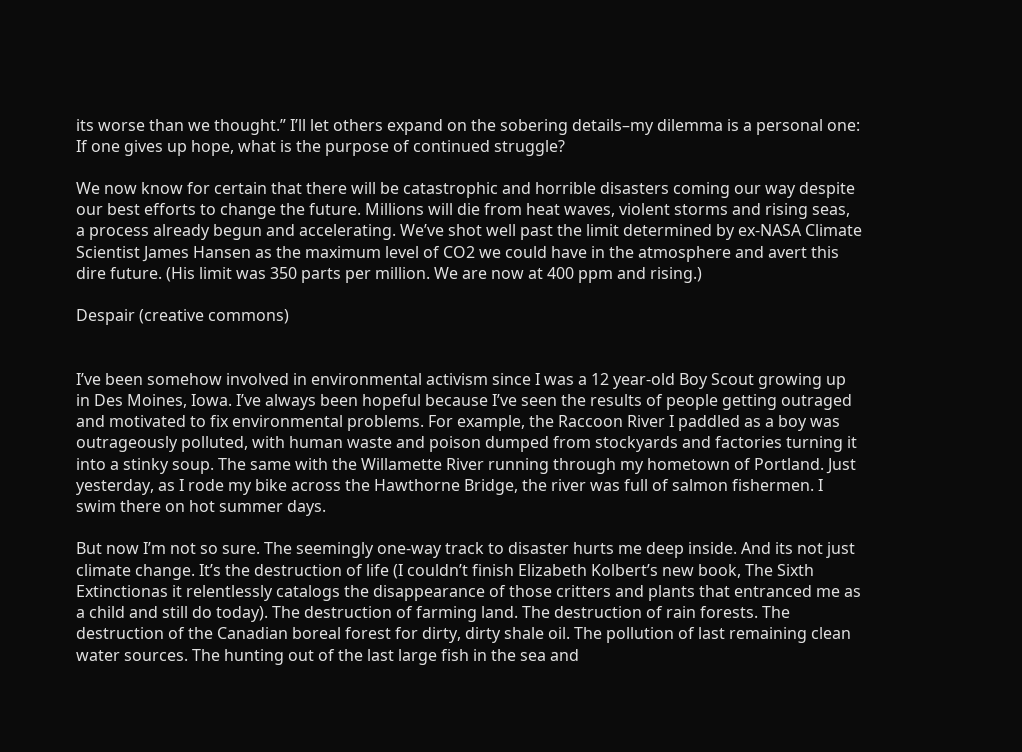its worse than we thought.” I’ll let others expand on the sobering details–my dilemma is a personal one: If one gives up hope, what is the purpose of continued struggle?

We now know for certain that there will be catastrophic and horrible disasters coming our way despite our best efforts to change the future. Millions will die from heat waves, violent storms and rising seas, a process already begun and accelerating. We’ve shot well past the limit determined by ex-NASA Climate Scientist James Hansen as the maximum level of CO2 we could have in the atmosphere and avert this dire future. (His limit was 350 parts per million. We are now at 400 ppm and rising.)

Despair (creative commons)


I’ve been somehow involved in environmental activism since I was a 12 year-old Boy Scout growing up in Des Moines, Iowa. I’ve always been hopeful because I’ve seen the results of people getting outraged and motivated to fix environmental problems. For example, the Raccoon River I paddled as a boy was outrageously polluted, with human waste and poison dumped from stockyards and factories turning it into a stinky soup. The same with the Willamette River running through my hometown of Portland. Just yesterday, as I rode my bike across the Hawthorne Bridge, the river was full of salmon fishermen. I swim there on hot summer days.

But now I’m not so sure. The seemingly one-way track to disaster hurts me deep inside. And its not just climate change. It’s the destruction of life (I couldn’t finish Elizabeth Kolbert’s new book, The Sixth Extinctionas it relentlessly catalogs the disappearance of those critters and plants that entranced me as a child and still do today). The destruction of farming land. The destruction of rain forests. The destruction of the Canadian boreal forest for dirty, dirty shale oil. The pollution of last remaining clean water sources. The hunting out of the last large fish in the sea and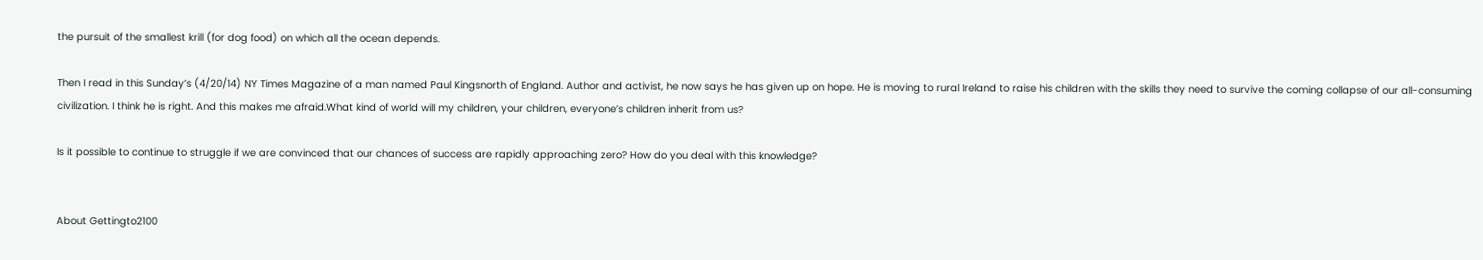the pursuit of the smallest krill (for dog food) on which all the ocean depends.

Then I read in this Sunday’s (4/20/14) NY Times Magazine of a man named Paul Kingsnorth of England. Author and activist, he now says he has given up on hope. He is moving to rural Ireland to raise his children with the skills they need to survive the coming collapse of our all-consuming civilization. I think he is right. And this makes me afraid.What kind of world will my children, your children, everyone’s children inherit from us?

Is it possible to continue to struggle if we are convinced that our chances of success are rapidly approaching zero? How do you deal with this knowledge?


About Gettingto2100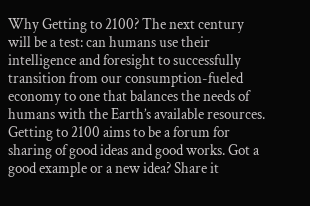Why Getting to 2100? The next century will be a test: can humans use their intelligence and foresight to successfully transition from our consumption-fueled economy to one that balances the needs of humans with the Earth’s available resources. Getting to 2100 aims to be a forum for sharing of good ideas and good works. Got a good example or a new idea? Share it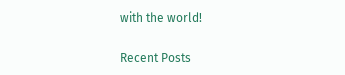with the world!

Recent Posts